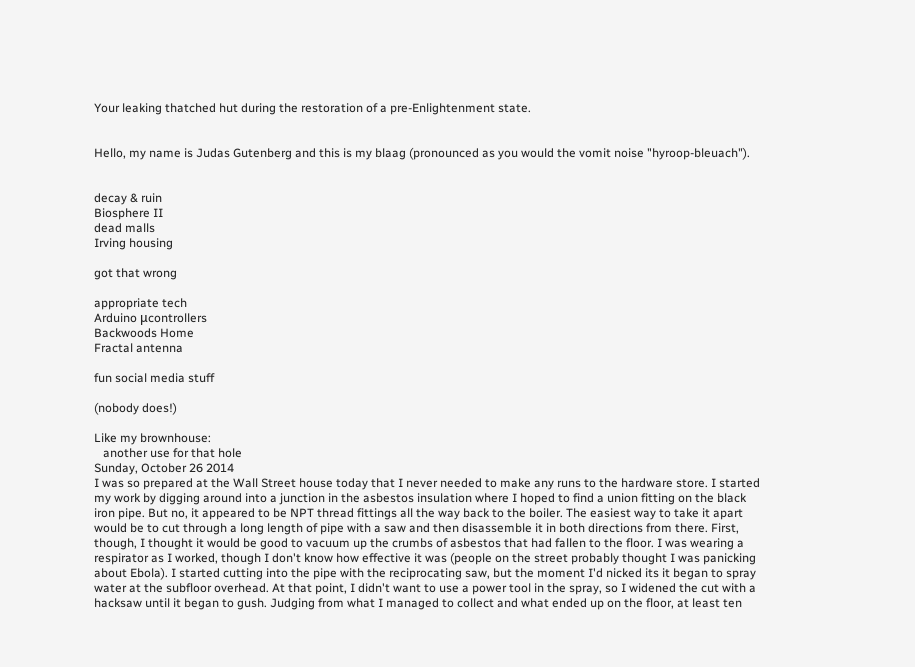Your leaking thatched hut during the restoration of a pre-Enlightenment state.


Hello, my name is Judas Gutenberg and this is my blaag (pronounced as you would the vomit noise "hyroop-bleuach").


decay & ruin
Biosphere II
dead malls
Irving housing

got that wrong

appropriate tech
Arduino μcontrollers
Backwoods Home
Fractal antenna

fun social media stuff

(nobody does!)

Like my brownhouse:
   another use for that hole
Sunday, October 26 2014
I was so prepared at the Wall Street house today that I never needed to make any runs to the hardware store. I started my work by digging around into a junction in the asbestos insulation where I hoped to find a union fitting on the black iron pipe. But no, it appeared to be NPT thread fittings all the way back to the boiler. The easiest way to take it apart would be to cut through a long length of pipe with a saw and then disassemble it in both directions from there. First, though, I thought it would be good to vacuum up the crumbs of asbestos that had fallen to the floor. I was wearing a respirator as I worked, though I don't know how effective it was (people on the street probably thought I was panicking about Ebola). I started cutting into the pipe with the reciprocating saw, but the moment I'd nicked its it began to spray water at the subfloor overhead. At that point, I didn't want to use a power tool in the spray, so I widened the cut with a hacksaw until it began to gush. Judging from what I managed to collect and what ended up on the floor, at least ten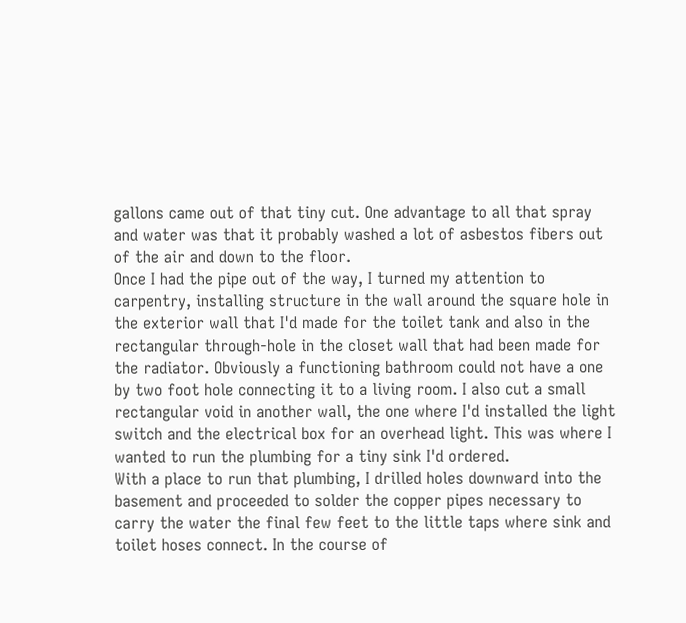gallons came out of that tiny cut. One advantage to all that spray and water was that it probably washed a lot of asbestos fibers out of the air and down to the floor.
Once I had the pipe out of the way, I turned my attention to carpentry, installing structure in the wall around the square hole in the exterior wall that I'd made for the toilet tank and also in the rectangular through-hole in the closet wall that had been made for the radiator. Obviously a functioning bathroom could not have a one by two foot hole connecting it to a living room. I also cut a small rectangular void in another wall, the one where I'd installed the light switch and the electrical box for an overhead light. This was where I wanted to run the plumbing for a tiny sink I'd ordered.
With a place to run that plumbing, I drilled holes downward into the basement and proceeded to solder the copper pipes necessary to carry the water the final few feet to the little taps where sink and toilet hoses connect. In the course of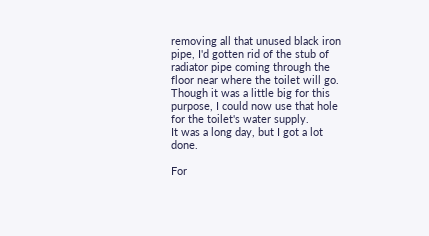removing all that unused black iron pipe, I'd gotten rid of the stub of radiator pipe coming through the floor near where the toilet will go. Though it was a little big for this purpose, I could now use that hole for the toilet's water supply.
It was a long day, but I got a lot done.

For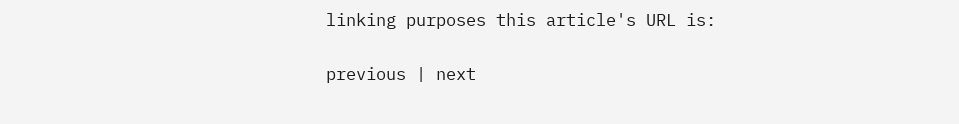linking purposes this article's URL is:

previous | next